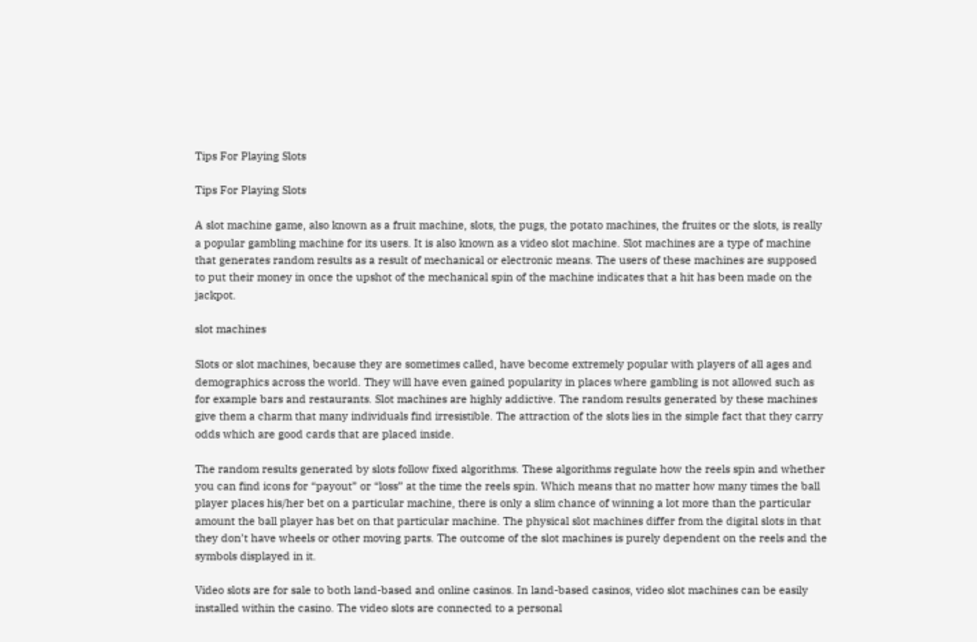Tips For Playing Slots

Tips For Playing Slots

A slot machine game, also known as a fruit machine, slots, the pugs, the potato machines, the fruites or the slots, is really a popular gambling machine for its users. It is also known as a video slot machine. Slot machines are a type of machine that generates random results as a result of mechanical or electronic means. The users of these machines are supposed to put their money in once the upshot of the mechanical spin of the machine indicates that a hit has been made on the jackpot.

slot machines

Slots or slot machines, because they are sometimes called, have become extremely popular with players of all ages and demographics across the world. They will have even gained popularity in places where gambling is not allowed such as for example bars and restaurants. Slot machines are highly addictive. The random results generated by these machines give them a charm that many individuals find irresistible. The attraction of the slots lies in the simple fact that they carry odds which are good cards that are placed inside.

The random results generated by slots follow fixed algorithms. These algorithms regulate how the reels spin and whether you can find icons for “payout” or “loss” at the time the reels spin. Which means that no matter how many times the ball player places his/her bet on a particular machine, there is only a slim chance of winning a lot more than the particular amount the ball player has bet on that particular machine. The physical slot machines differ from the digital slots in that they don’t have wheels or other moving parts. The outcome of the slot machines is purely dependent on the reels and the symbols displayed in it.

Video slots are for sale to both land-based and online casinos. In land-based casinos, video slot machines can be easily installed within the casino. The video slots are connected to a personal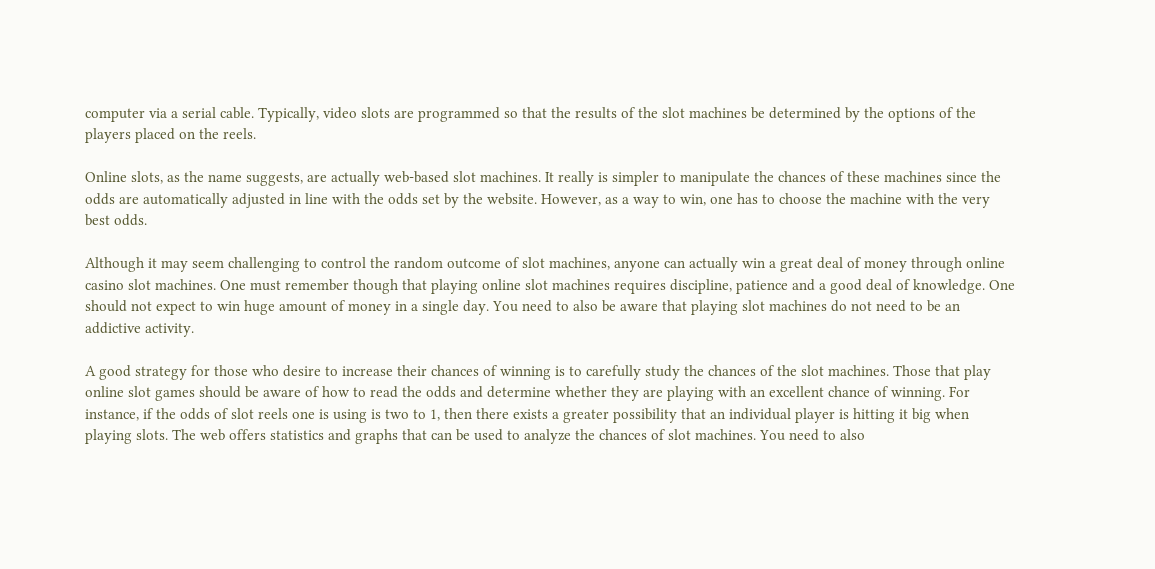computer via a serial cable. Typically, video slots are programmed so that the results of the slot machines be determined by the options of the players placed on the reels.

Online slots, as the name suggests, are actually web-based slot machines. It really is simpler to manipulate the chances of these machines since the odds are automatically adjusted in line with the odds set by the website. However, as a way to win, one has to choose the machine with the very best odds.

Although it may seem challenging to control the random outcome of slot machines, anyone can actually win a great deal of money through online casino slot machines. One must remember though that playing online slot machines requires discipline, patience and a good deal of knowledge. One should not expect to win huge amount of money in a single day. You need to also be aware that playing slot machines do not need to be an addictive activity.

A good strategy for those who desire to increase their chances of winning is to carefully study the chances of the slot machines. Those that play online slot games should be aware of how to read the odds and determine whether they are playing with an excellent chance of winning. For instance, if the odds of slot reels one is using is two to 1, then there exists a greater possibility that an individual player is hitting it big when playing slots. The web offers statistics and graphs that can be used to analyze the chances of slot machines. You need to also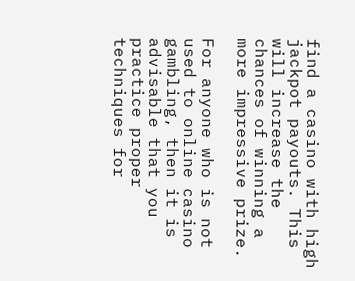find a casino with high jackpot payouts. This will increase the chances of winning a more impressive prize.

For anyone who is not used to online casino gambling, then it is advisable that you practice proper techniques for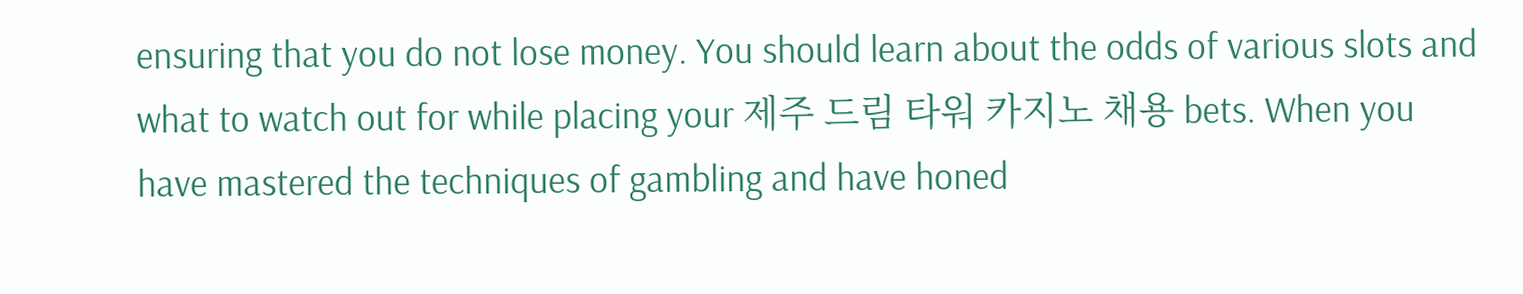ensuring that you do not lose money. You should learn about the odds of various slots and what to watch out for while placing your 제주 드림 타워 카지노 채용 bets. When you have mastered the techniques of gambling and have honed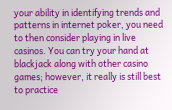your ability in identifying trends and patterns in internet poker, you need to then consider playing in live casinos. You can try your hand at blackjack along with other casino games; however, it really is still best to practice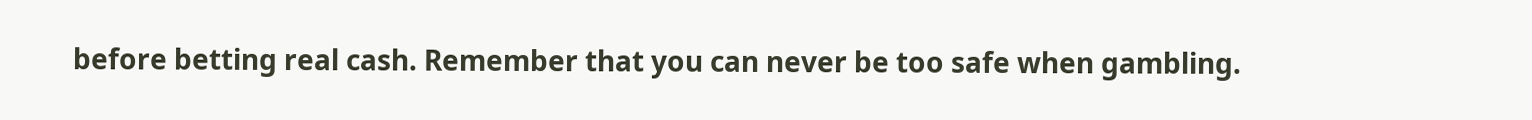before betting real cash. Remember that you can never be too safe when gambling.